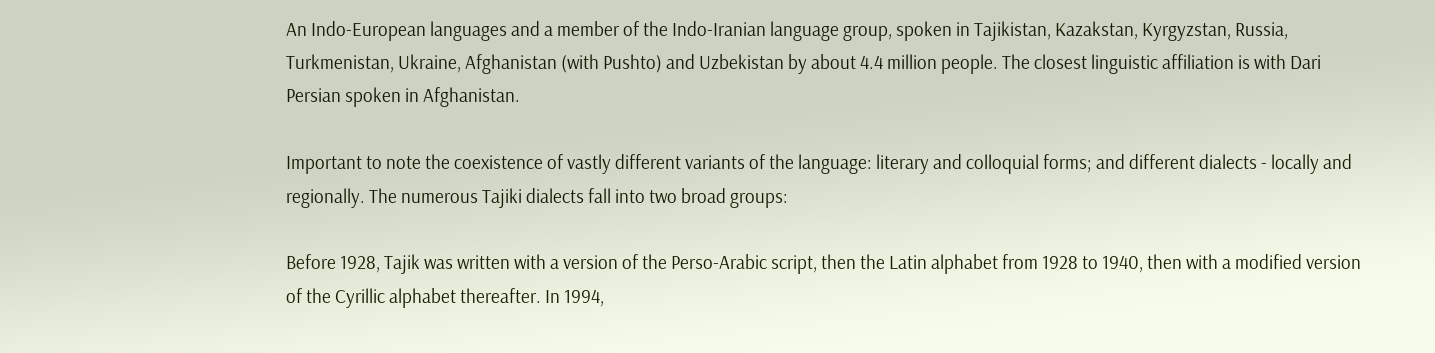An Indo-European languages and a member of the Indo-Iranian language group, spoken in Tajikistan, Kazakstan, Kyrgyzstan, Russia, Turkmenistan, Ukraine, Afghanistan (with Pushto) and Uzbekistan by about 4.4 million people. The closest linguistic affiliation is with Dari Persian spoken in Afghanistan.

Important to note the coexistence of vastly different variants of the language: literary and colloquial forms; and different dialects - locally and regionally. The numerous Tajiki dialects fall into two broad groups:

Before 1928, Tajik was written with a version of the Perso-Arabic script, then the Latin alphabet from 1928 to 1940, then with a modified version of the Cyrillic alphabet thereafter. In 1994,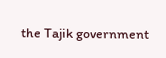the Tajik government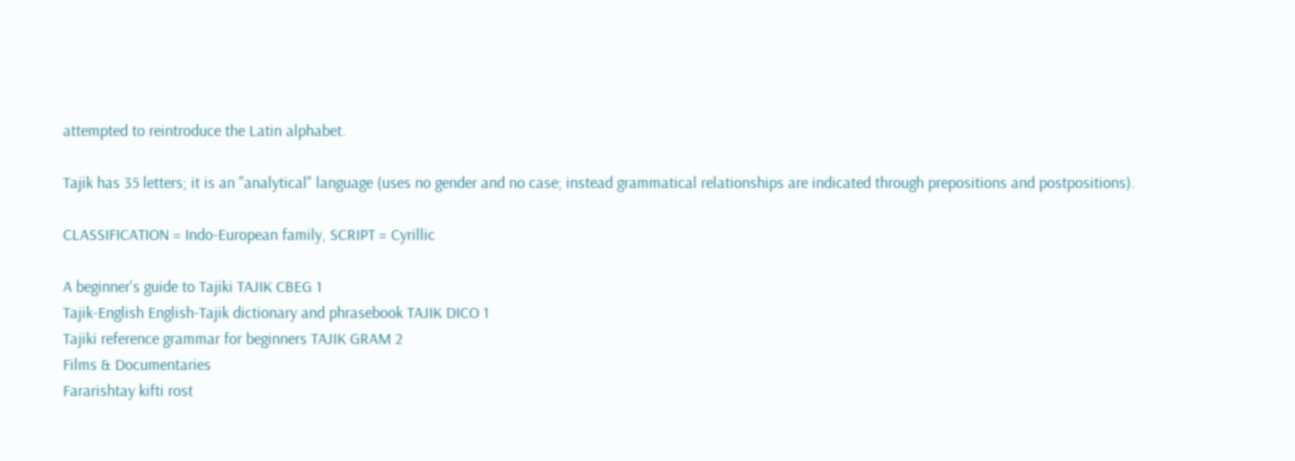attempted to reintroduce the Latin alphabet.

Tajik has 35 letters; it is an "analytical" language (uses no gender and no case; instead grammatical relationships are indicated through prepositions and postpositions).

CLASSIFICATION = Indo-European family, SCRIPT = Cyrillic

A beginner's guide to Tajiki TAJIK CBEG 1
Tajik-English English-Tajik dictionary and phrasebook TAJIK DICO 1
Tajiki reference grammar for beginners TAJIK GRAM 2
Films & Documentaries
Fararishtay kifti rost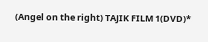(Angel on the right) TAJIK FILM 1(DVD)*